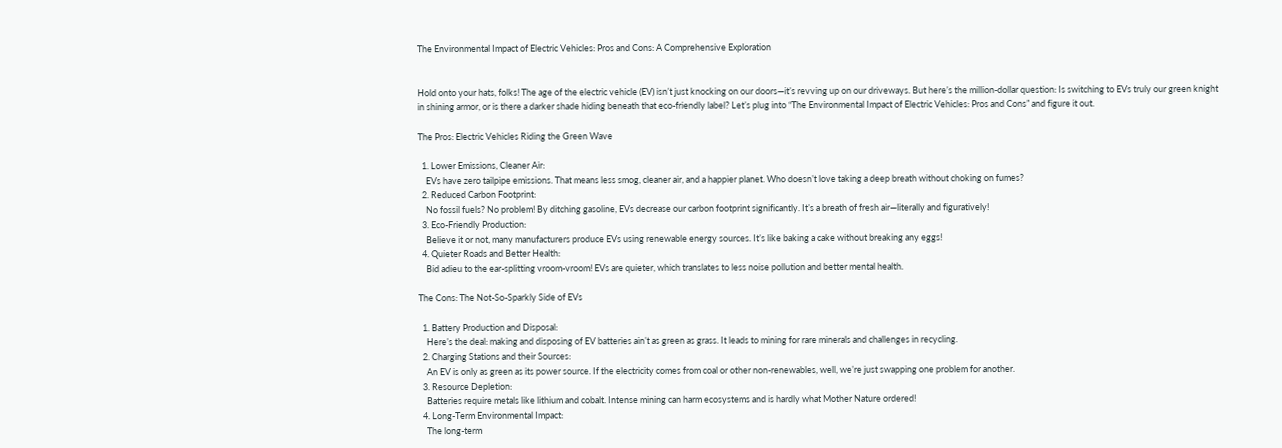The Environmental Impact of Electric Vehicles: Pros and Cons: A Comprehensive Exploration


Hold onto your hats, folks! The age of the electric vehicle (EV) isn’t just knocking on our doors—it’s revving up on our driveways. But here’s the million-dollar question: Is switching to EVs truly our green knight in shining armor, or is there a darker shade hiding beneath that eco-friendly label? Let’s plug into “The Environmental Impact of Electric Vehicles: Pros and Cons” and figure it out.

The Pros: Electric Vehicles Riding the Green Wave

  1. Lower Emissions, Cleaner Air:
    EVs have zero tailpipe emissions. That means less smog, cleaner air, and a happier planet. Who doesn’t love taking a deep breath without choking on fumes?
  2. Reduced Carbon Footprint:
    No fossil fuels? No problem! By ditching gasoline, EVs decrease our carbon footprint significantly. It’s a breath of fresh air—literally and figuratively!
  3. Eco-Friendly Production:
    Believe it or not, many manufacturers produce EVs using renewable energy sources. It’s like baking a cake without breaking any eggs!
  4. Quieter Roads and Better Health:
    Bid adieu to the ear-splitting vroom-vroom! EVs are quieter, which translates to less noise pollution and better mental health.

The Cons: The Not-So-Sparkly Side of EVs

  1. Battery Production and Disposal:
    Here’s the deal: making and disposing of EV batteries ain’t as green as grass. It leads to mining for rare minerals and challenges in recycling.
  2. Charging Stations and their Sources:
    An EV is only as green as its power source. If the electricity comes from coal or other non-renewables, well, we’re just swapping one problem for another.
  3. Resource Depletion:
    Batteries require metals like lithium and cobalt. Intense mining can harm ecosystems and is hardly what Mother Nature ordered!
  4. Long-Term Environmental Impact:
    The long-term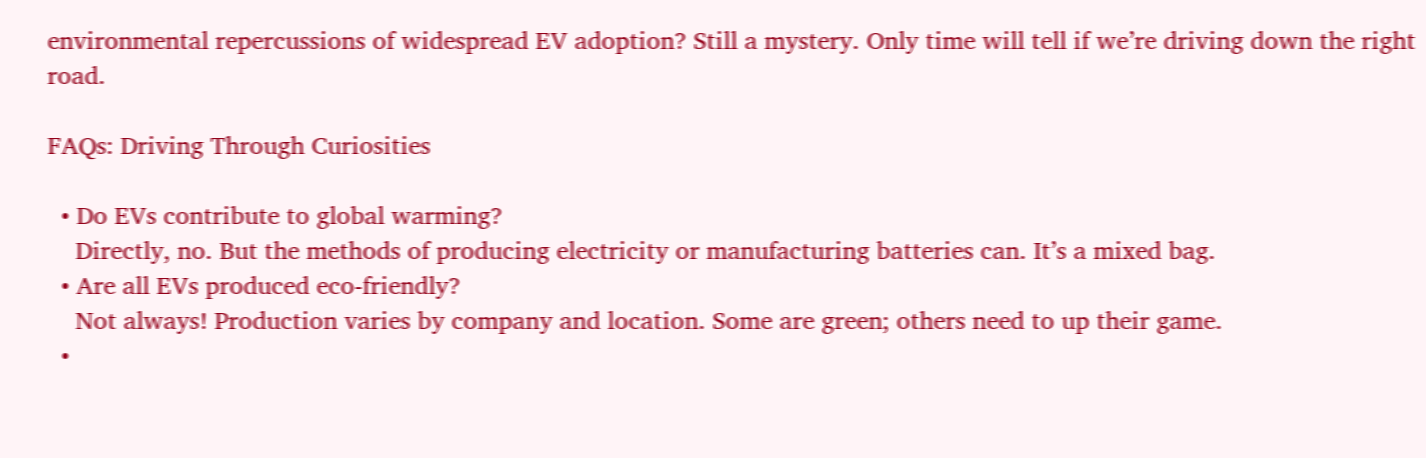environmental repercussions of widespread EV adoption? Still a mystery. Only time will tell if we’re driving down the right road.

FAQs: Driving Through Curiosities

  • Do EVs contribute to global warming?
    Directly, no. But the methods of producing electricity or manufacturing batteries can. It’s a mixed bag.
  • Are all EVs produced eco-friendly?
    Not always! Production varies by company and location. Some are green; others need to up their game.
  •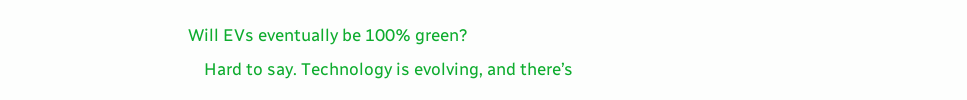Will EVs eventually be 100% green?
    Hard to say. Technology is evolving, and there’s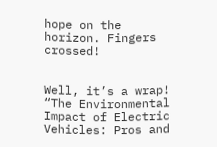hope on the horizon. Fingers crossed!


Well, it’s a wrap! “The Environmental Impact of Electric Vehicles: Pros and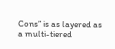Cons” is as layered as a multi-tiered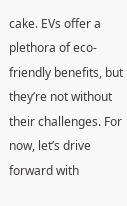cake. EVs offer a plethora of eco-friendly benefits, but they’re not without their challenges. For now, let’s drive forward with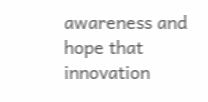awareness and hope that innovation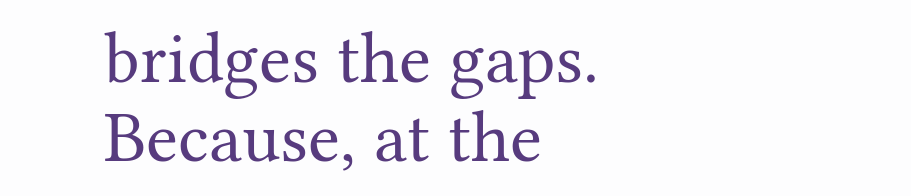bridges the gaps. Because, at the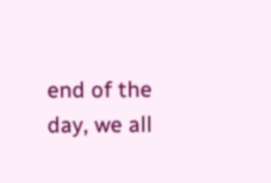end of the day, we all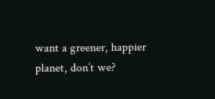want a greener, happier planet, don’t we?